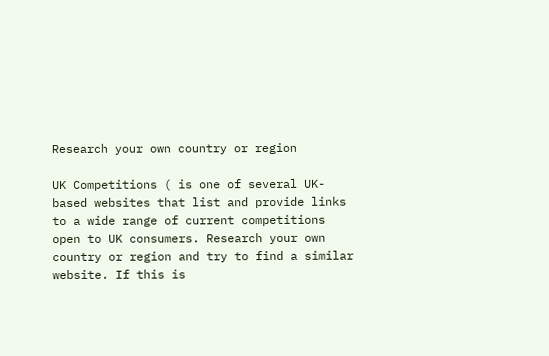Research your own country or region

UK Competitions ( is one of several UK-based websites that list and provide links to a wide range of current competitions open to UK consumers. Research your own country or region and try to find a similar website. If this is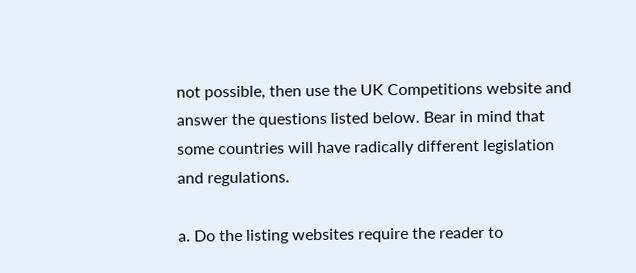not possible, then use the UK Competitions website and answer the questions listed below. Bear in mind that some countries will have radically different legislation and regulations.

a. Do the listing websites require the reader to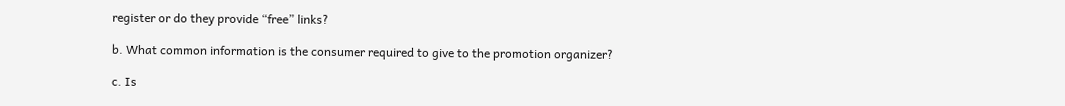register or do they provide “free” links?

b. What common information is the consumer required to give to the promotion organizer?

c. Is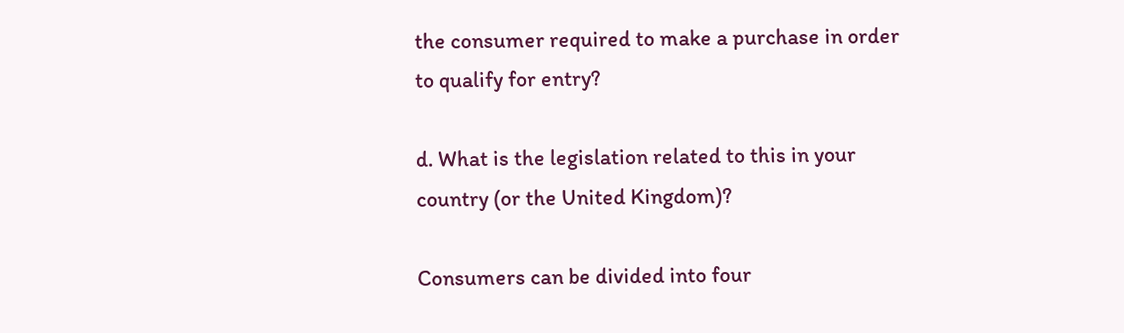the consumer required to make a purchase in order to qualify for entry?

d. What is the legislation related to this in your country (or the United Kingdom)?

Consumers can be divided into four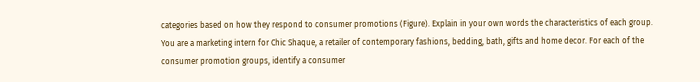categories based on how they respond to consumer promotions (Figure). Explain in your own words the characteristics of each group. You are a marketing intern for Chic Shaque, a retailer of contemporary fashions, bedding, bath, gifts and home decor. For each of the consumer promotion groups, identify a consumer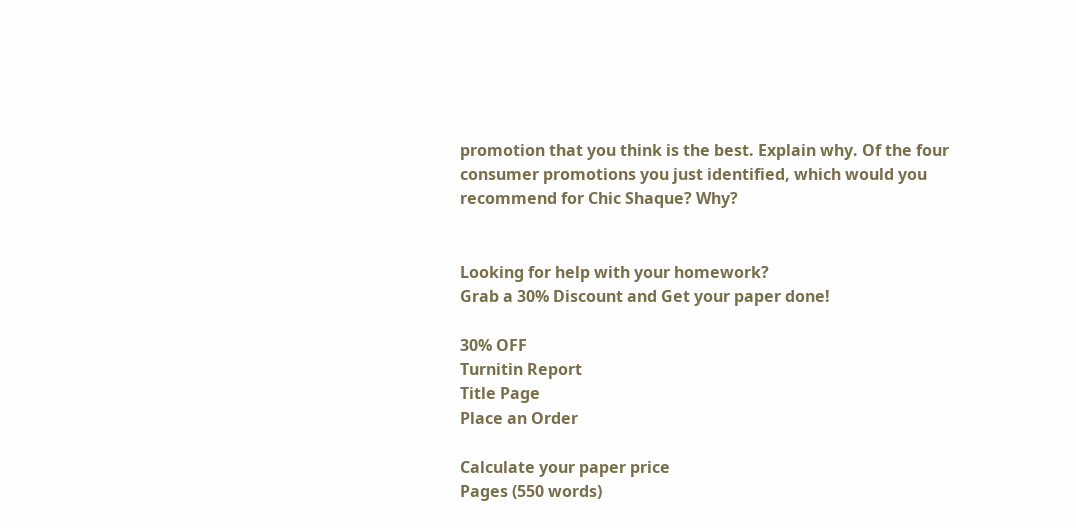promotion that you think is the best. Explain why. Of the four consumer promotions you just identified, which would you recommend for Chic Shaque? Why?


Looking for help with your homework?
Grab a 30% Discount and Get your paper done!

30% OFF
Turnitin Report
Title Page
Place an Order

Calculate your paper price
Pages (550 words)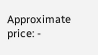Approximate price: -